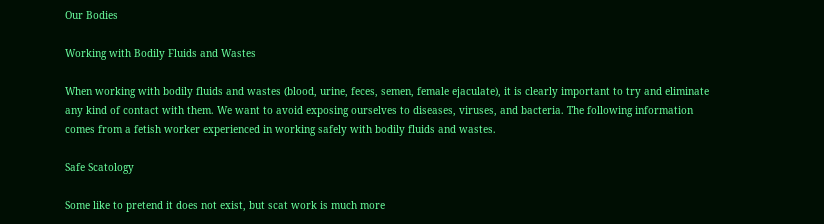Our Bodies

Working with Bodily Fluids and Wastes

When working with bodily fluids and wastes (blood, urine, feces, semen, female ejaculate), it is clearly important to try and eliminate any kind of contact with them. We want to avoid exposing ourselves to diseases, viruses, and bacteria. The following information comes from a fetish worker experienced in working safely with bodily fluids and wastes.

Safe Scatology

Some like to pretend it does not exist, but scat work is much more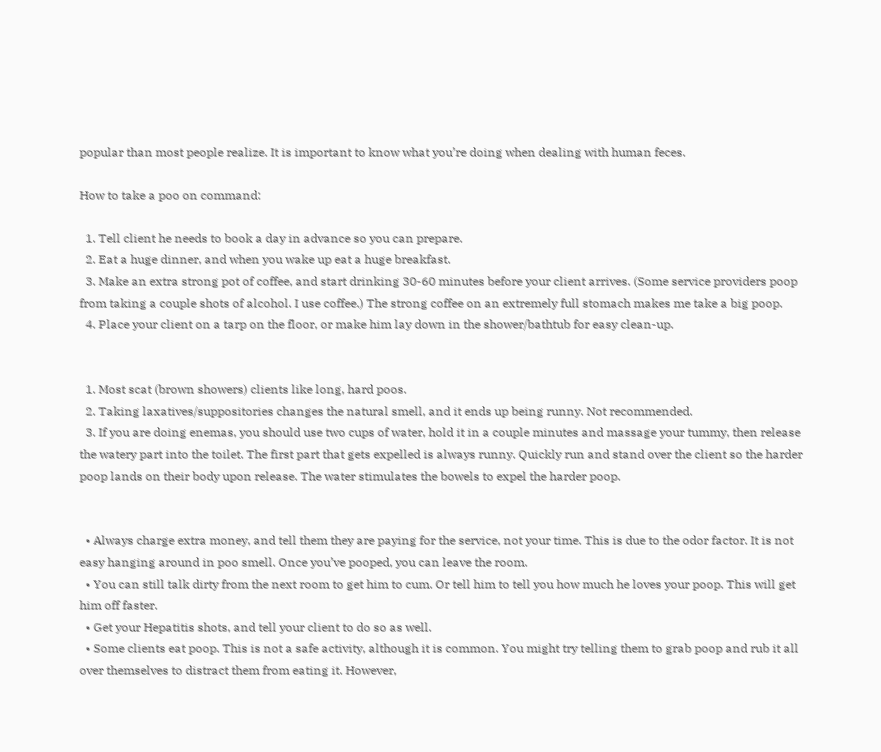popular than most people realize. It is important to know what you’re doing when dealing with human feces.

How to take a poo on command:

  1. Tell client he needs to book a day in advance so you can prepare.
  2. Eat a huge dinner, and when you wake up eat a huge breakfast.
  3. Make an extra strong pot of coffee, and start drinking 30-60 minutes before your client arrives. (Some service providers poop from taking a couple shots of alcohol. I use coffee.) The strong coffee on an extremely full stomach makes me take a big poop.
  4. Place your client on a tarp on the floor, or make him lay down in the shower/bathtub for easy clean-up.


  1. Most scat (brown showers) clients like long, hard poos.
  2. Taking laxatives/suppositories changes the natural smell, and it ends up being runny. Not recommended.
  3. If you are doing enemas, you should use two cups of water, hold it in a couple minutes and massage your tummy, then release the watery part into the toilet. The first part that gets expelled is always runny. Quickly run and stand over the client so the harder poop lands on their body upon release. The water stimulates the bowels to expel the harder poop.


  • Always charge extra money, and tell them they are paying for the service, not your time. This is due to the odor factor. It is not easy hanging around in poo smell. Once you’ve pooped, you can leave the room.
  • You can still talk dirty from the next room to get him to cum. Or tell him to tell you how much he loves your poop. This will get him off faster.
  • Get your Hepatitis shots, and tell your client to do so as well.
  • Some clients eat poop. This is not a safe activity, although it is common. You might try telling them to grab poop and rub it all over themselves to distract them from eating it. However,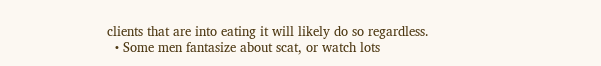clients that are into eating it will likely do so regardless.
  • Some men fantasize about scat, or watch lots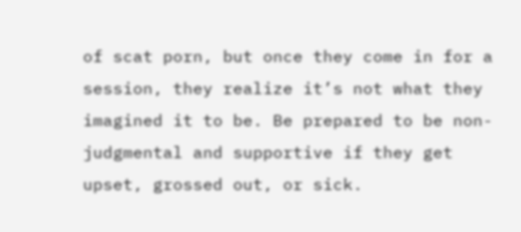of scat porn, but once they come in for a session, they realize it’s not what they imagined it to be. Be prepared to be non-judgmental and supportive if they get upset, grossed out, or sick.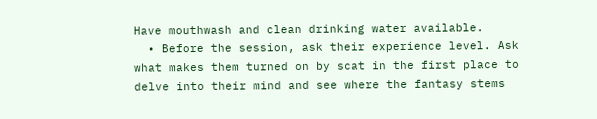Have mouthwash and clean drinking water available.
  • Before the session, ask their experience level. Ask what makes them turned on by scat in the first place to delve into their mind and see where the fantasy stems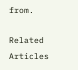from.

Related Articles